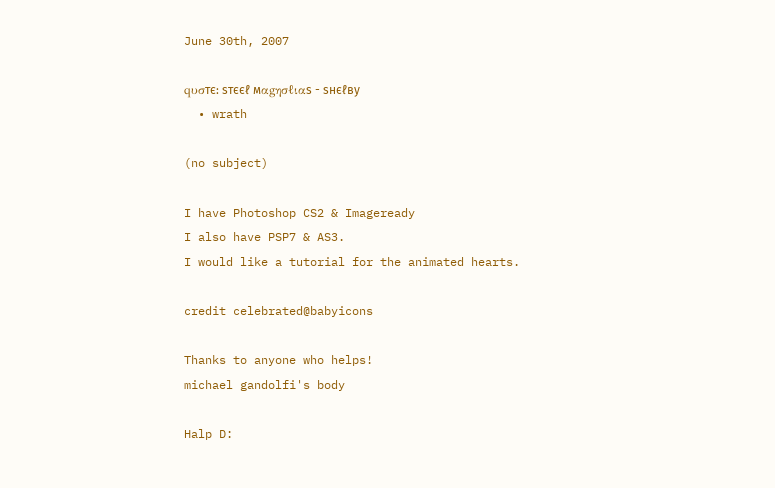June 30th, 2007

qυσтє: ѕтєєℓ мαgησℓιαѕ - ѕнєℓву
  • wrath

(no subject)

I have Photoshop CS2 & Imageready
I also have PSP7 & AS3.
I would like a tutorial for the animated hearts.

credit celebrated@babyicons

Thanks to anyone who helps!
michael gandolfi's body

Halp D: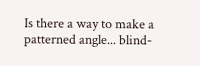Is there a way to make a patterned angle... blind-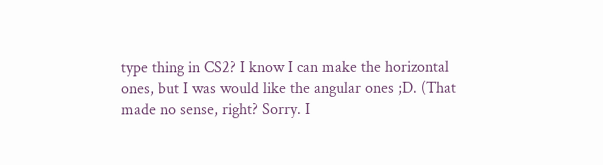type thing in CS2? I know I can make the horizontal ones, but I was would like the angular ones ;D. (That made no sense, right? Sorry. I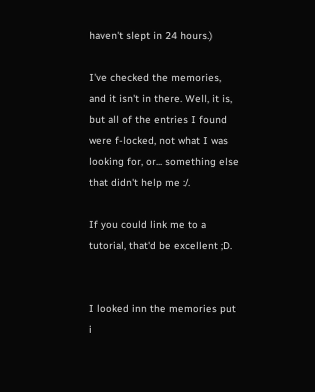haven't slept in 24 hours.)

I've checked the memories, and it isn't in there. Well, it is, but all of the entries I found were f-locked, not what I was looking for, or... something else that didn't help me :/.

If you could link me to a tutorial, that'd be excellent ;D.


I looked inn the memories put i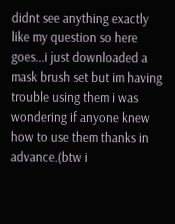didnt see anything exactly like my question so here goes...i just downloaded a mask brush set but im having trouble using them i was wondering if anyone knew how to use them thanks in advance.(btw i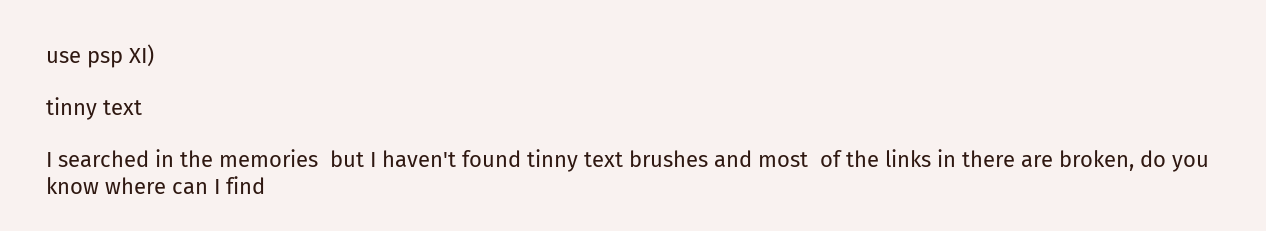use psp XI)

tinny text

I searched in the memories  but I haven't found tinny text brushes and most  of the links in there are broken, do you know where can I find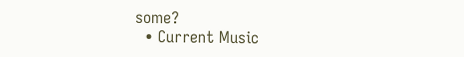some?
  • Current Music